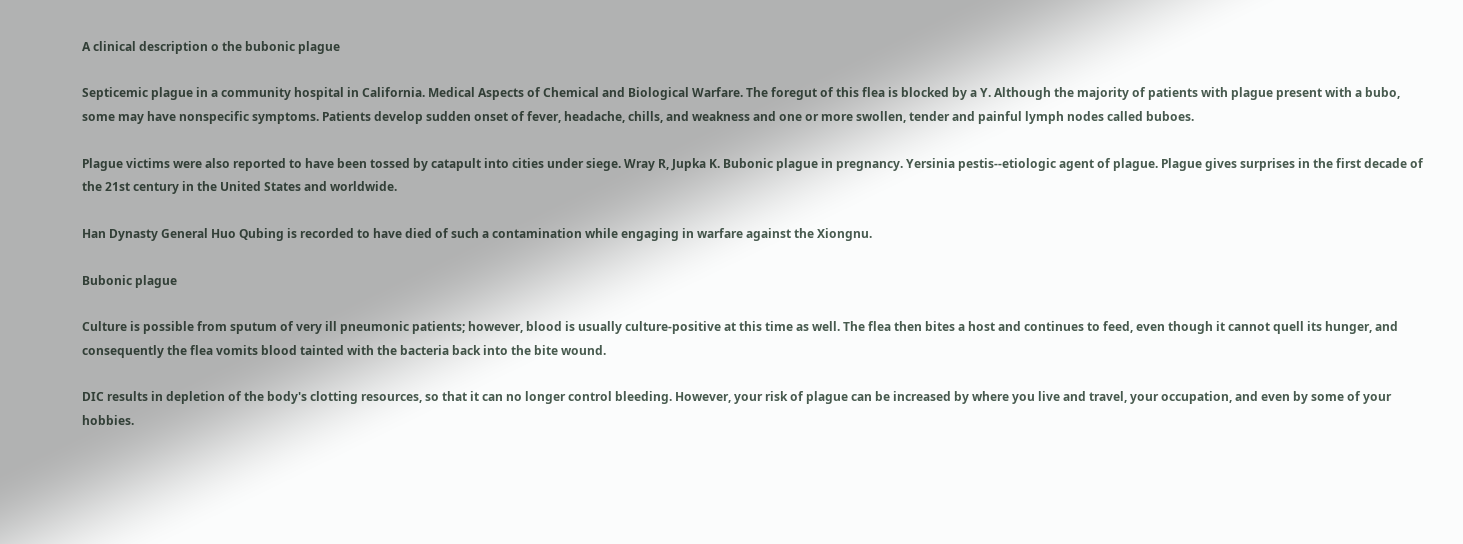A clinical description o the bubonic plague

Septicemic plague in a community hospital in California. Medical Aspects of Chemical and Biological Warfare. The foregut of this flea is blocked by a Y. Although the majority of patients with plague present with a bubo, some may have nonspecific symptoms. Patients develop sudden onset of fever, headache, chills, and weakness and one or more swollen, tender and painful lymph nodes called buboes.

Plague victims were also reported to have been tossed by catapult into cities under siege. Wray R, Jupka K. Bubonic plague in pregnancy. Yersinia pestis--etiologic agent of plague. Plague gives surprises in the first decade of the 21st century in the United States and worldwide.

Han Dynasty General Huo Qubing is recorded to have died of such a contamination while engaging in warfare against the Xiongnu.

Bubonic plague

Culture is possible from sputum of very ill pneumonic patients; however, blood is usually culture-positive at this time as well. The flea then bites a host and continues to feed, even though it cannot quell its hunger, and consequently the flea vomits blood tainted with the bacteria back into the bite wound.

DIC results in depletion of the body's clotting resources, so that it can no longer control bleeding. However, your risk of plague can be increased by where you live and travel, your occupation, and even by some of your hobbies.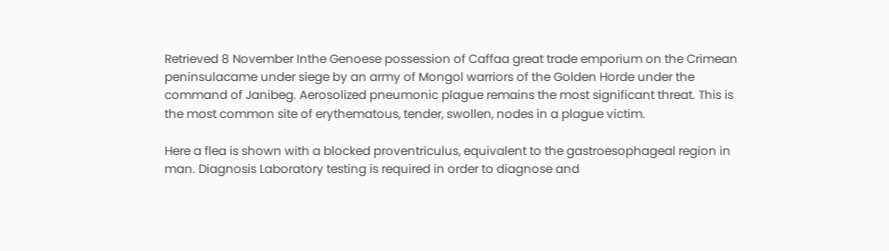Retrieved 8 November Inthe Genoese possession of Caffaa great trade emporium on the Crimean peninsulacame under siege by an army of Mongol warriors of the Golden Horde under the command of Janibeg. Aerosolized pneumonic plague remains the most significant threat. This is the most common site of erythematous, tender, swollen, nodes in a plague victim.

Here a flea is shown with a blocked proventriculus, equivalent to the gastroesophageal region in man. Diagnosis Laboratory testing is required in order to diagnose and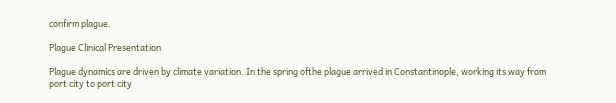confirm plague.

Plague Clinical Presentation

Plague dynamics are driven by climate variation. In the spring ofthe plague arrived in Constantinople, working its way from port city to port city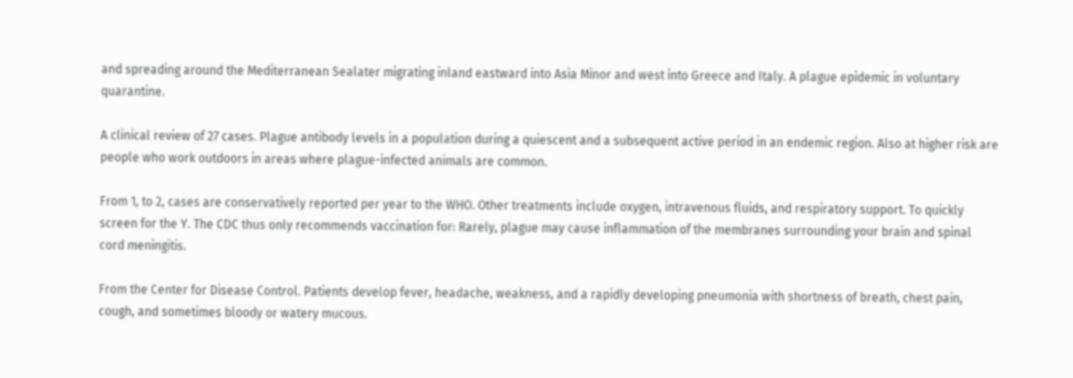and spreading around the Mediterranean Sealater migrating inland eastward into Asia Minor and west into Greece and Italy. A plague epidemic in voluntary quarantine.

A clinical review of 27 cases. Plague antibody levels in a population during a quiescent and a subsequent active period in an endemic region. Also at higher risk are people who work outdoors in areas where plague-infected animals are common.

From 1, to 2, cases are conservatively reported per year to the WHO. Other treatments include oxygen, intravenous fluids, and respiratory support. To quickly screen for the Y. The CDC thus only recommends vaccination for: Rarely, plague may cause inflammation of the membranes surrounding your brain and spinal cord meningitis.

From the Center for Disease Control. Patients develop fever, headache, weakness, and a rapidly developing pneumonia with shortness of breath, chest pain, cough, and sometimes bloody or watery mucous.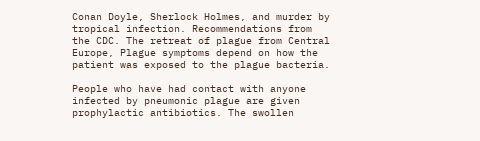Conan Doyle, Sherlock Holmes, and murder by tropical infection. Recommendations from the CDC. The retreat of plague from Central Europe, Plague symptoms depend on how the patient was exposed to the plague bacteria.

People who have had contact with anyone infected by pneumonic plague are given prophylactic antibiotics. The swollen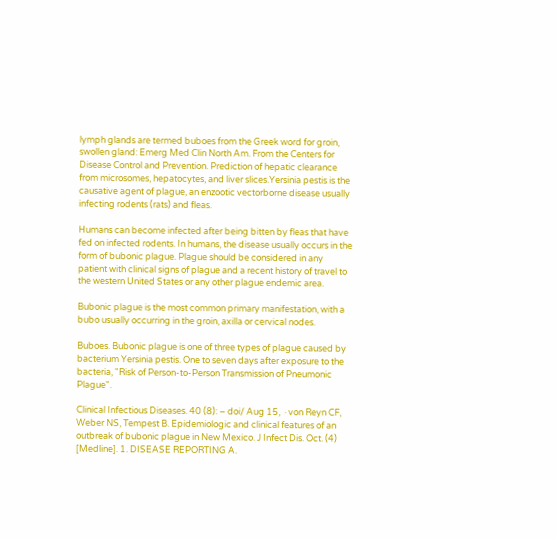lymph glands are termed buboes from the Greek word for groin, swollen gland: Emerg Med Clin North Am. From the Centers for Disease Control and Prevention. Prediction of hepatic clearance from microsomes, hepatocytes, and liver slices.Yersinia pestis is the causative agent of plague, an enzootic vectorborne disease usually infecting rodents (rats) and fleas.

Humans can become infected after being bitten by fleas that have fed on infected rodents. In humans, the disease usually occurs in the form of bubonic plague. Plague should be considered in any patient with clinical signs of plague and a recent history of travel to the western United States or any other plague endemic area.

Bubonic plague is the most common primary manifestation, with a bubo usually occurring in the groin, axilla or cervical nodes.

Buboes. Bubonic plague is one of three types of plague caused by bacterium Yersinia pestis. One to seven days after exposure to the bacteria, "Risk of Person-to-Person Transmission of Pneumonic Plague".

Clinical Infectious Diseases. 40 (8): – doi/ Aug 15,  · von Reyn CF, Weber NS, Tempest B. Epidemiologic and clinical features of an outbreak of bubonic plague in New Mexico. J Infect Dis. Oct. (4) [Medline]. 1. DISEASE REPORTING A.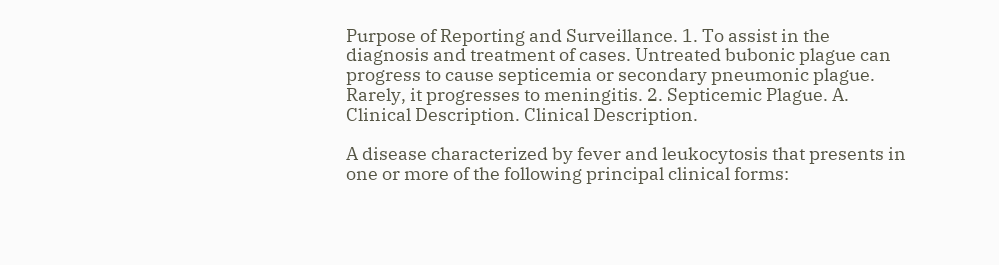Purpose of Reporting and Surveillance. 1. To assist in the diagnosis and treatment of cases. Untreated bubonic plague can progress to cause septicemia or secondary pneumonic plague. Rarely, it progresses to meningitis. 2. Septicemic Plague. A. Clinical Description. Clinical Description.

A disease characterized by fever and leukocytosis that presents in one or more of the following principal clinical forms: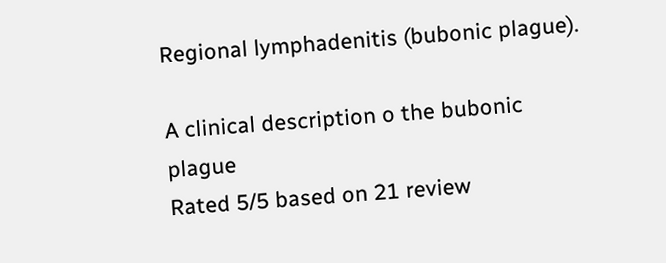Regional lymphadenitis (bubonic plague).

A clinical description o the bubonic plague
Rated 5/5 based on 21 review